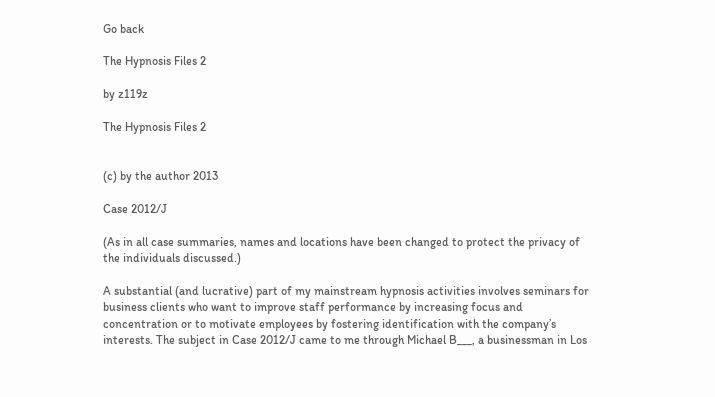Go back

The Hypnosis Files 2

by z119z

The Hypnosis Files 2


(c) by the author 2013

Case 2012/J

(As in all case summaries, names and locations have been changed to protect the privacy of the individuals discussed.)

A substantial (and lucrative) part of my mainstream hypnosis activities involves seminars for business clients who want to improve staff performance by increasing focus and concentration or to motivate employees by fostering identification with the company’s interests. The subject in Case 2012/J came to me through Michael B___, a businessman in Los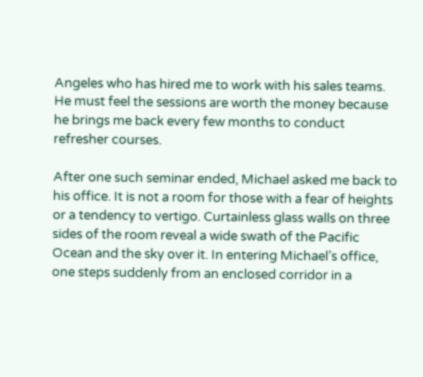Angeles who has hired me to work with his sales teams. He must feel the sessions are worth the money because he brings me back every few months to conduct refresher courses.

After one such seminar ended, Michael asked me back to his office. It is not a room for those with a fear of heights or a tendency to vertigo. Curtainless glass walls on three sides of the room reveal a wide swath of the Pacific Ocean and the sky over it. In entering Michael’s office, one steps suddenly from an enclosed corridor in a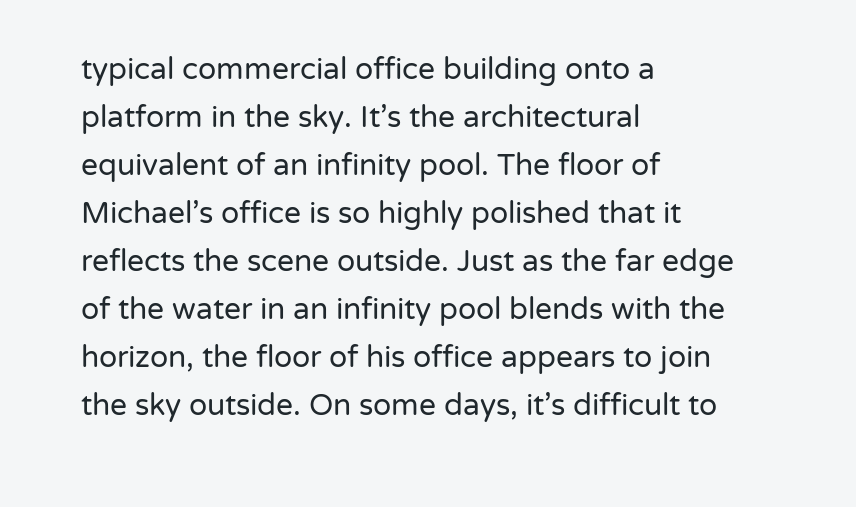typical commercial office building onto a platform in the sky. It’s the architectural equivalent of an infinity pool. The floor of Michael’s office is so highly polished that it reflects the scene outside. Just as the far edge of the water in an infinity pool blends with the horizon, the floor of his office appears to join the sky outside. On some days, it’s difficult to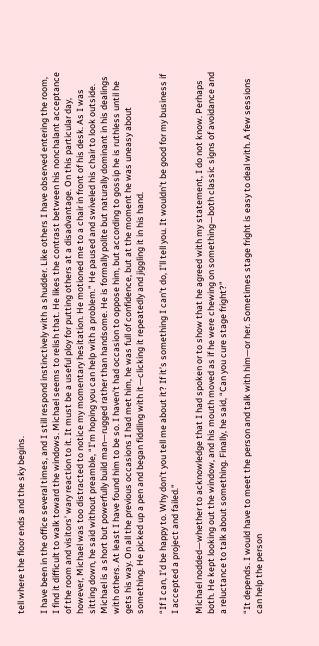tell where the floor ends and the sky begins.

I have been in the office several times, and I still respond instinctively with a shudder. Like others I have observed entering the room, I find it difficult to walk toward the windows. Michael seems to relish that. He likes the contrast between his nonchalant acceptance of the room and visitors’ wary reaction to it. It must be a useful ploy for putting others at a disadvantage. On this particular day, however, Michael was too distracted to notice my momentary hesitation. He motioned me to a chair in front of his desk. As I was sitting down, he said without preamble, “I’m hoping you can help with a problem.” He paused and swiveled his chair to look outside. Michael is a short but powerfully build man—rugged rather than handsome. He is formally polite but naturally dominant in his dealings with others. At least I have found him to be so. I haven’t had occasion to oppose him, but according to gossip he is ruthless until he gets his way. On all the previous occasions I had met him, he was full of confidence, but at the moment he was uneasy about something. He picked up a pen and began fiddling with it—clicking it repeatedly and jiggling it in his hand.

“If I can, I’d be happy to. Why don’t you tell me about it? If it’s something I can’t do, I’ll tell you. It wouldn’t be good for my business if I accepted a project and failed.”

Michael nodded—whether to acknowledge that I had spoken or to show that he agreed with my statement, I do not know. Perhaps both. He kept looking out the window, and his mouth moved as if he were chewing on something—both classic signs of avoidance and a reluctance to talk about something. Finally, he said, “Can you cure stage fright?”

“It depends. I would have to meet the person and talk with him—or her. Sometimes stage fright is easy to deal with. A few sessions can help the person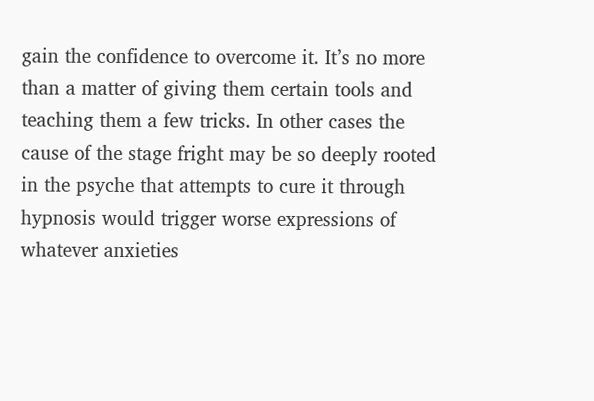gain the confidence to overcome it. It’s no more than a matter of giving them certain tools and teaching them a few tricks. In other cases the cause of the stage fright may be so deeply rooted in the psyche that attempts to cure it through hypnosis would trigger worse expressions of whatever anxieties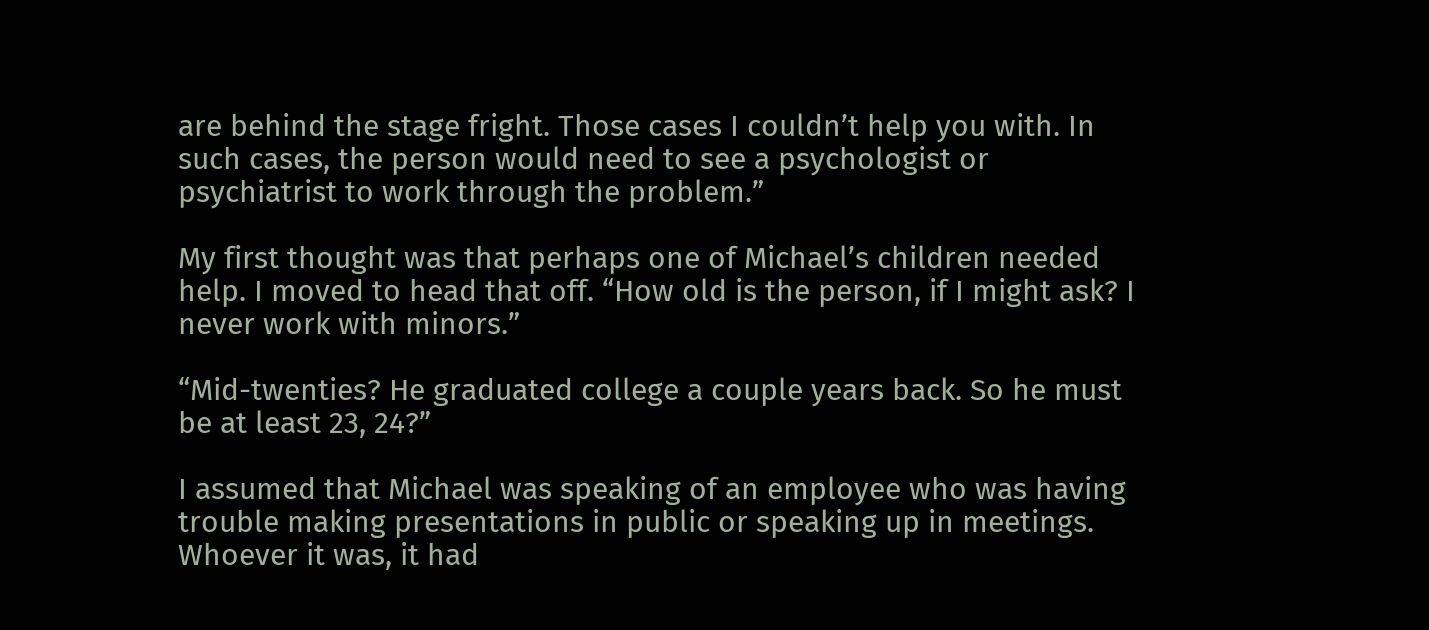are behind the stage fright. Those cases I couldn’t help you with. In such cases, the person would need to see a psychologist or psychiatrist to work through the problem.”

My first thought was that perhaps one of Michael’s children needed help. I moved to head that off. “How old is the person, if I might ask? I never work with minors.”

“Mid-twenties? He graduated college a couple years back. So he must be at least 23, 24?”

I assumed that Michael was speaking of an employee who was having trouble making presentations in public or speaking up in meetings. Whoever it was, it had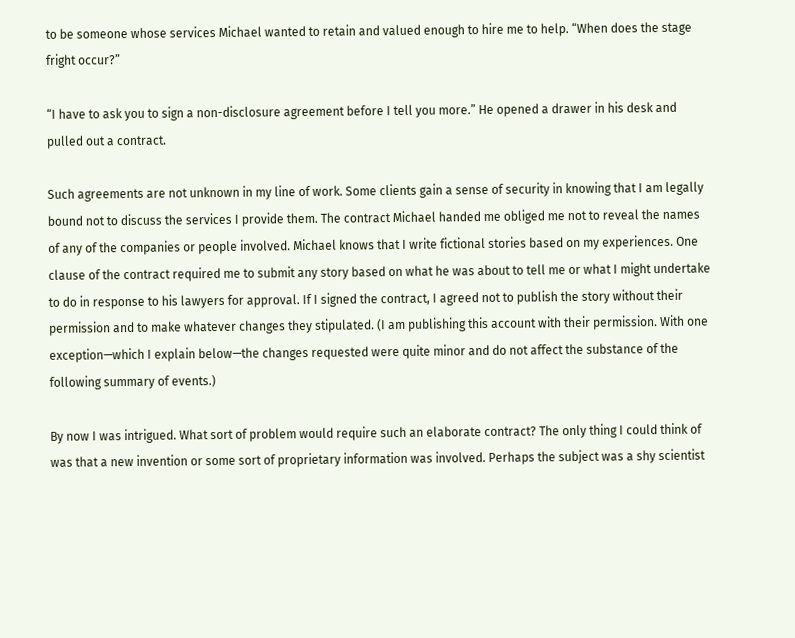to be someone whose services Michael wanted to retain and valued enough to hire me to help. “When does the stage fright occur?”

“I have to ask you to sign a non-disclosure agreement before I tell you more.” He opened a drawer in his desk and pulled out a contract.

Such agreements are not unknown in my line of work. Some clients gain a sense of security in knowing that I am legally bound not to discuss the services I provide them. The contract Michael handed me obliged me not to reveal the names of any of the companies or people involved. Michael knows that I write fictional stories based on my experiences. One clause of the contract required me to submit any story based on what he was about to tell me or what I might undertake to do in response to his lawyers for approval. If I signed the contract, I agreed not to publish the story without their permission and to make whatever changes they stipulated. (I am publishing this account with their permission. With one exception—which I explain below—the changes requested were quite minor and do not affect the substance of the following summary of events.)

By now I was intrigued. What sort of problem would require such an elaborate contract? The only thing I could think of was that a new invention or some sort of proprietary information was involved. Perhaps the subject was a shy scientist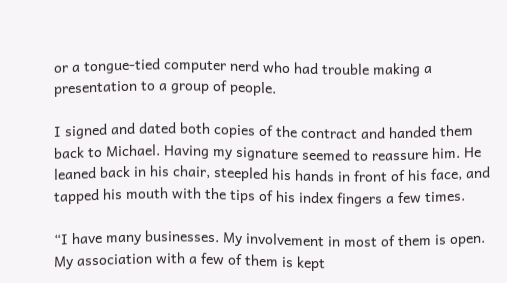or a tongue-tied computer nerd who had trouble making a presentation to a group of people.

I signed and dated both copies of the contract and handed them back to Michael. Having my signature seemed to reassure him. He leaned back in his chair, steepled his hands in front of his face, and tapped his mouth with the tips of his index fingers a few times.

“I have many businesses. My involvement in most of them is open. My association with a few of them is kept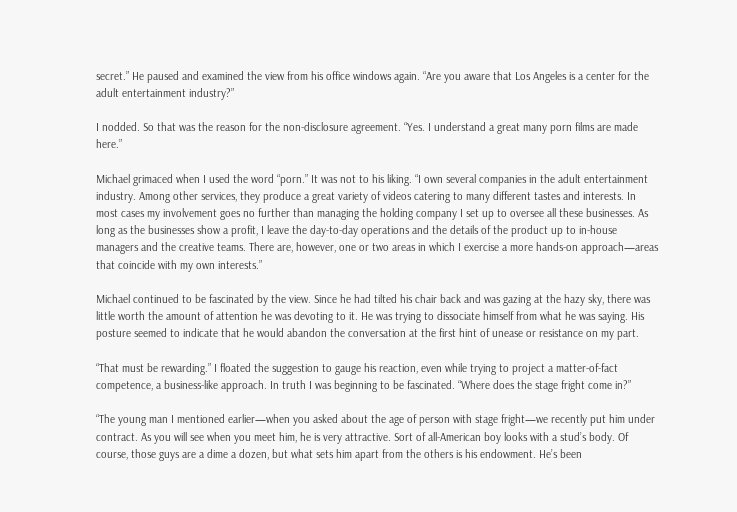secret.” He paused and examined the view from his office windows again. “Are you aware that Los Angeles is a center for the adult entertainment industry?”

I nodded. So that was the reason for the non-disclosure agreement. “Yes. I understand a great many porn films are made here.”

Michael grimaced when I used the word “porn.” It was not to his liking. “I own several companies in the adult entertainment industry. Among other services, they produce a great variety of videos catering to many different tastes and interests. In most cases my involvement goes no further than managing the holding company I set up to oversee all these businesses. As long as the businesses show a profit, I leave the day-to-day operations and the details of the product up to in-house managers and the creative teams. There are, however, one or two areas in which I exercise a more hands-on approach—areas that coincide with my own interests.”

Michael continued to be fascinated by the view. Since he had tilted his chair back and was gazing at the hazy sky, there was little worth the amount of attention he was devoting to it. He was trying to dissociate himself from what he was saying. His posture seemed to indicate that he would abandon the conversation at the first hint of unease or resistance on my part.

“That must be rewarding.” I floated the suggestion to gauge his reaction, even while trying to project a matter-of-fact competence, a business-like approach. In truth I was beginning to be fascinated. “Where does the stage fright come in?”

“The young man I mentioned earlier—when you asked about the age of person with stage fright—we recently put him under contract. As you will see when you meet him, he is very attractive. Sort of all-American boy looks with a stud’s body. Of course, those guys are a dime a dozen, but what sets him apart from the others is his endowment. He’s been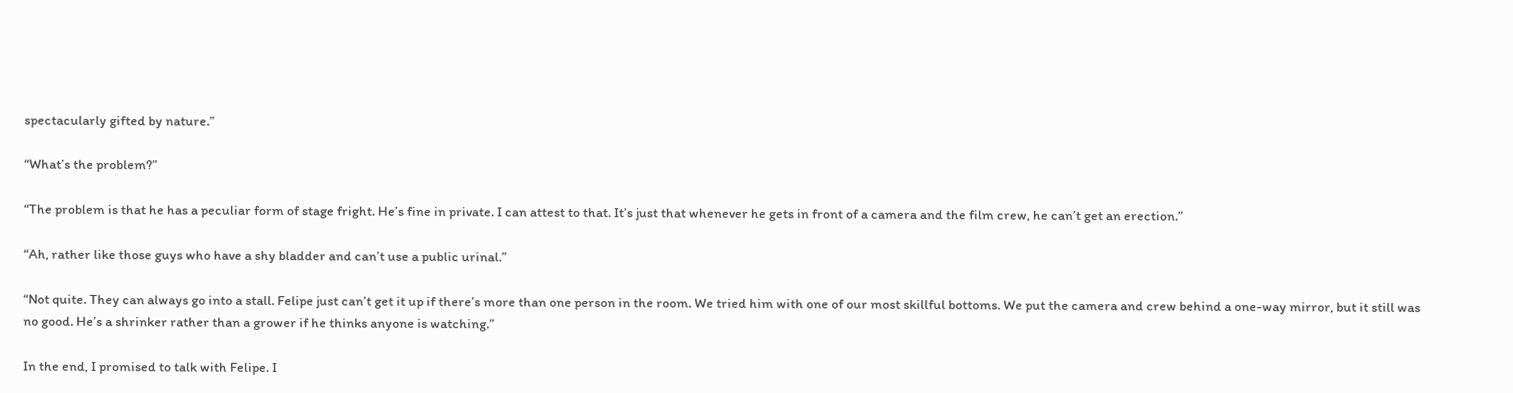spectacularly gifted by nature.”

“What’s the problem?”

“The problem is that he has a peculiar form of stage fright. He’s fine in private. I can attest to that. It’s just that whenever he gets in front of a camera and the film crew, he can’t get an erection.”

“Ah, rather like those guys who have a shy bladder and can’t use a public urinal.”

“Not quite. They can always go into a stall. Felipe just can’t get it up if there’s more than one person in the room. We tried him with one of our most skillful bottoms. We put the camera and crew behind a one-way mirror, but it still was no good. He’s a shrinker rather than a grower if he thinks anyone is watching.”

In the end, I promised to talk with Felipe. I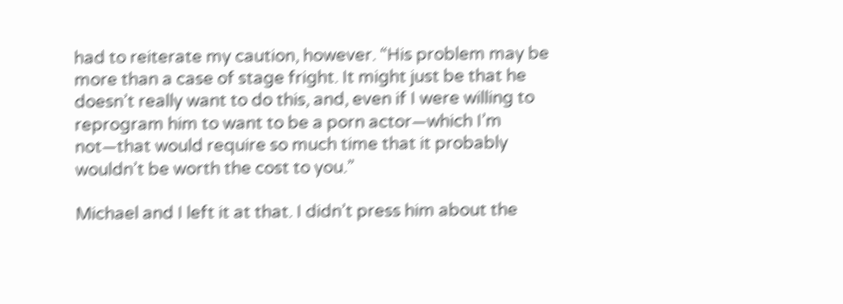had to reiterate my caution, however. “His problem may be more than a case of stage fright. It might just be that he doesn’t really want to do this, and, even if I were willing to reprogram him to want to be a porn actor—which I’m not—that would require so much time that it probably wouldn’t be worth the cost to you.”

Michael and I left it at that. I didn’t press him about the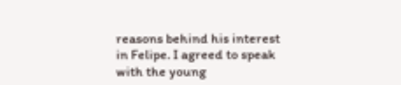reasons behind his interest in Felipe. I agreed to speak with the young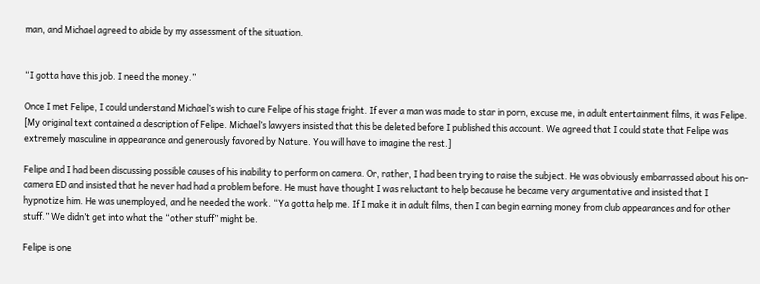man, and Michael agreed to abide by my assessment of the situation.


“I gotta have this job. I need the money.”

Once I met Felipe, I could understand Michael’s wish to cure Felipe of his stage fright. If ever a man was made to star in porn, excuse me, in adult entertainment films, it was Felipe. [My original text contained a description of Felipe. Michael’s lawyers insisted that this be deleted before I published this account. We agreed that I could state that Felipe was extremely masculine in appearance and generously favored by Nature. You will have to imagine the rest.]

Felipe and I had been discussing possible causes of his inability to perform on camera. Or, rather, I had been trying to raise the subject. He was obviously embarrassed about his on-camera ED and insisted that he never had had a problem before. He must have thought I was reluctant to help because he became very argumentative and insisted that I hypnotize him. He was unemployed, and he needed the work. “Ya gotta help me. If I make it in adult films, then I can begin earning money from club appearances and for other stuff.” We didn’t get into what the “other stuff” might be.

Felipe is one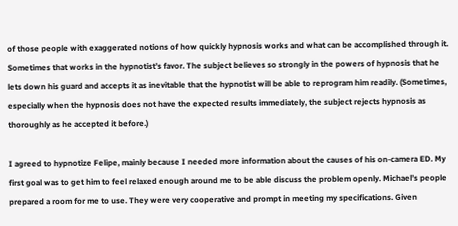of those people with exaggerated notions of how quickly hypnosis works and what can be accomplished through it. Sometimes that works in the hypnotist’s favor. The subject believes so strongly in the powers of hypnosis that he lets down his guard and accepts it as inevitable that the hypnotist will be able to reprogram him readily. (Sometimes, especially when the hypnosis does not have the expected results immediately, the subject rejects hypnosis as thoroughly as he accepted it before.)

I agreed to hypnotize Felipe, mainly because I needed more information about the causes of his on-camera ED. My first goal was to get him to feel relaxed enough around me to be able discuss the problem openly. Michael’s people prepared a room for me to use. They were very cooperative and prompt in meeting my specifications. Given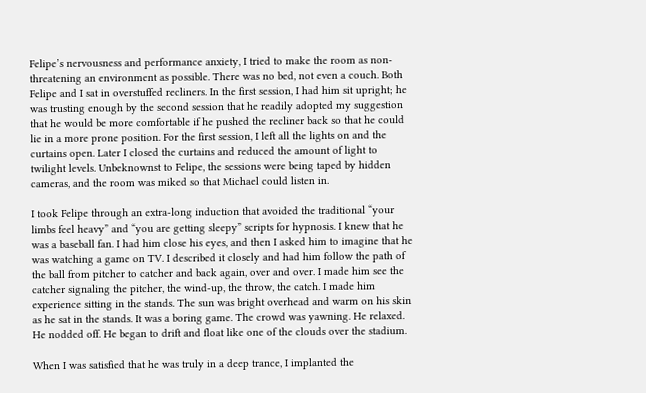Felipe’s nervousness and performance anxiety, I tried to make the room as non-threatening an environment as possible. There was no bed, not even a couch. Both Felipe and I sat in overstuffed recliners. In the first session, I had him sit upright; he was trusting enough by the second session that he readily adopted my suggestion that he would be more comfortable if he pushed the recliner back so that he could lie in a more prone position. For the first session, I left all the lights on and the curtains open. Later I closed the curtains and reduced the amount of light to twilight levels. Unbeknownst to Felipe, the sessions were being taped by hidden cameras, and the room was miked so that Michael could listen in.

I took Felipe through an extra-long induction that avoided the traditional “your limbs feel heavy” and “you are getting sleepy” scripts for hypnosis. I knew that he was a baseball fan. I had him close his eyes, and then I asked him to imagine that he was watching a game on TV. I described it closely and had him follow the path of the ball from pitcher to catcher and back again, over and over. I made him see the catcher signaling the pitcher, the wind-up, the throw, the catch. I made him experience sitting in the stands. The sun was bright overhead and warm on his skin as he sat in the stands. It was a boring game. The crowd was yawning. He relaxed. He nodded off. He began to drift and float like one of the clouds over the stadium.

When I was satisfied that he was truly in a deep trance, I implanted the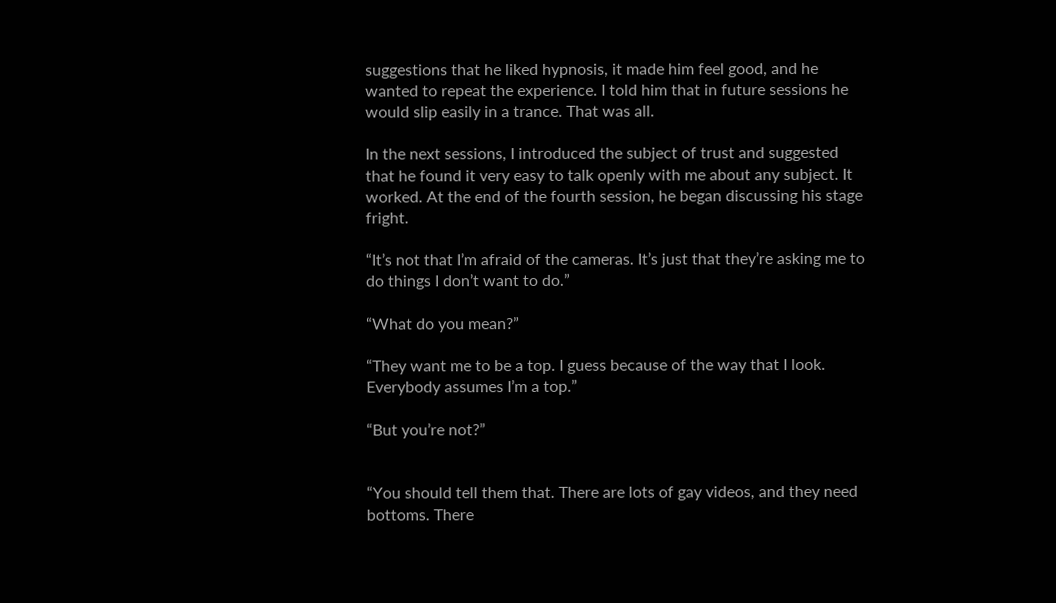suggestions that he liked hypnosis, it made him feel good, and he wanted to repeat the experience. I told him that in future sessions he would slip easily in a trance. That was all.

In the next sessions, I introduced the subject of trust and suggested that he found it very easy to talk openly with me about any subject. It worked. At the end of the fourth session, he began discussing his stage fright.

“It’s not that I’m afraid of the cameras. It’s just that they’re asking me to do things I don’t want to do.”

“What do you mean?”

“They want me to be a top. I guess because of the way that I look. Everybody assumes I’m a top.”

“But you’re not?”


“You should tell them that. There are lots of gay videos, and they need bottoms. There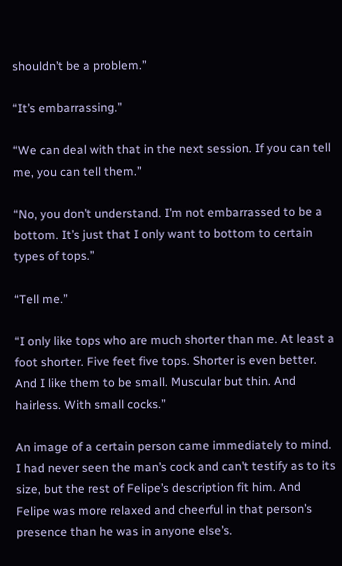shouldn’t be a problem.”

“It’s embarrassing.”

“We can deal with that in the next session. If you can tell me, you can tell them.”

“No, you don’t understand. I’m not embarrassed to be a bottom. It’s just that I only want to bottom to certain types of tops.”

“Tell me.”

“I only like tops who are much shorter than me. At least a foot shorter. Five feet five tops. Shorter is even better. And I like them to be small. Muscular but thin. And hairless. With small cocks.”

An image of a certain person came immediately to mind. I had never seen the man’s cock and can’t testify as to its size, but the rest of Felipe’s description fit him. And Felipe was more relaxed and cheerful in that person’s presence than he was in anyone else’s.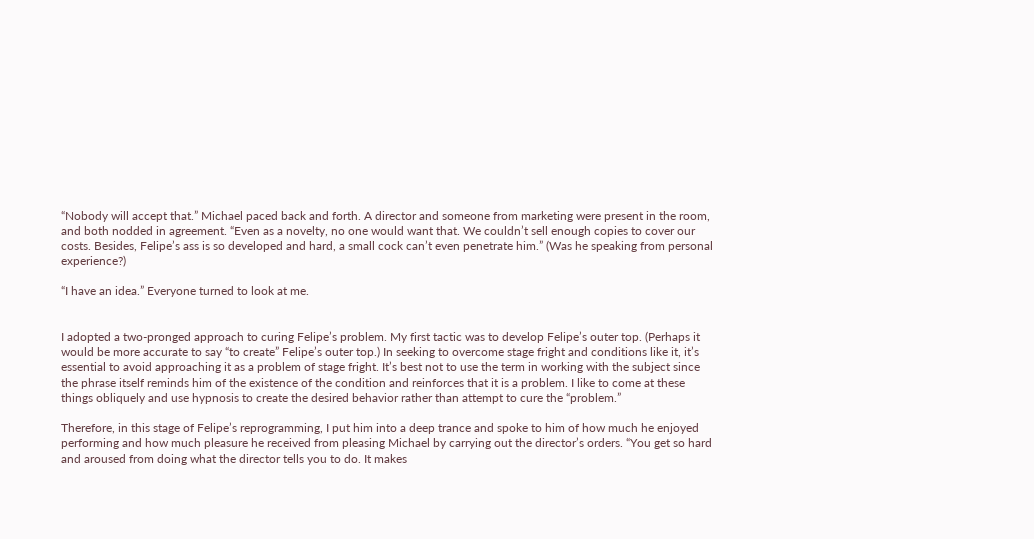“Nobody will accept that.” Michael paced back and forth. A director and someone from marketing were present in the room, and both nodded in agreement. “Even as a novelty, no one would want that. We couldn’t sell enough copies to cover our costs. Besides, Felipe’s ass is so developed and hard, a small cock can’t even penetrate him.” (Was he speaking from personal experience?)

“I have an idea.” Everyone turned to look at me.


I adopted a two-pronged approach to curing Felipe’s problem. My first tactic was to develop Felipe’s outer top. (Perhaps it would be more accurate to say “to create” Felipe’s outer top.) In seeking to overcome stage fright and conditions like it, it’s essential to avoid approaching it as a problem of stage fright. It’s best not to use the term in working with the subject since the phrase itself reminds him of the existence of the condition and reinforces that it is a problem. I like to come at these things obliquely and use hypnosis to create the desired behavior rather than attempt to cure the “problem.”

Therefore, in this stage of Felipe’s reprogramming, I put him into a deep trance and spoke to him of how much he enjoyed performing and how much pleasure he received from pleasing Michael by carrying out the director’s orders. “You get so hard and aroused from doing what the director tells you to do. It makes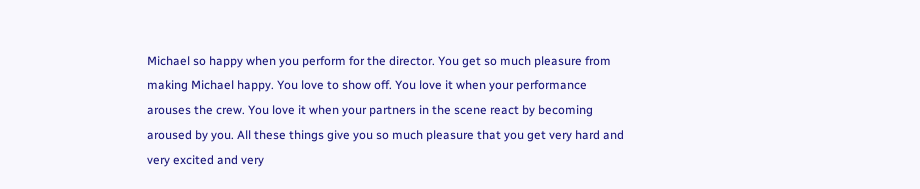Michael so happy when you perform for the director. You get so much pleasure from making Michael happy. You love to show off. You love it when your performance arouses the crew. You love it when your partners in the scene react by becoming aroused by you. All these things give you so much pleasure that you get very hard and very excited and very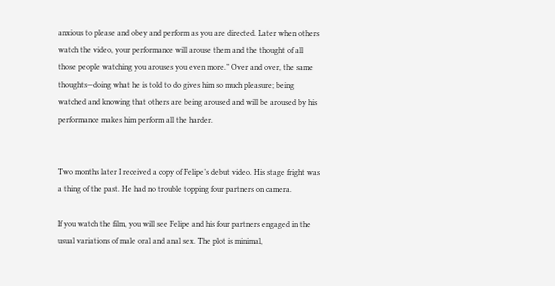anxious to please and obey and perform as you are directed. Later when others watch the video, your performance will arouse them and the thought of all those people watching you arouses you even more.” Over and over, the same thoughts—doing what he is told to do gives him so much pleasure; being watched and knowing that others are being aroused and will be aroused by his performance makes him perform all the harder.


Two months later I received a copy of Felipe’s debut video. His stage fright was a thing of the past. He had no trouble topping four partners on camera.

If you watch the film, you will see Felipe and his four partners engaged in the usual variations of male oral and anal sex. The plot is minimal,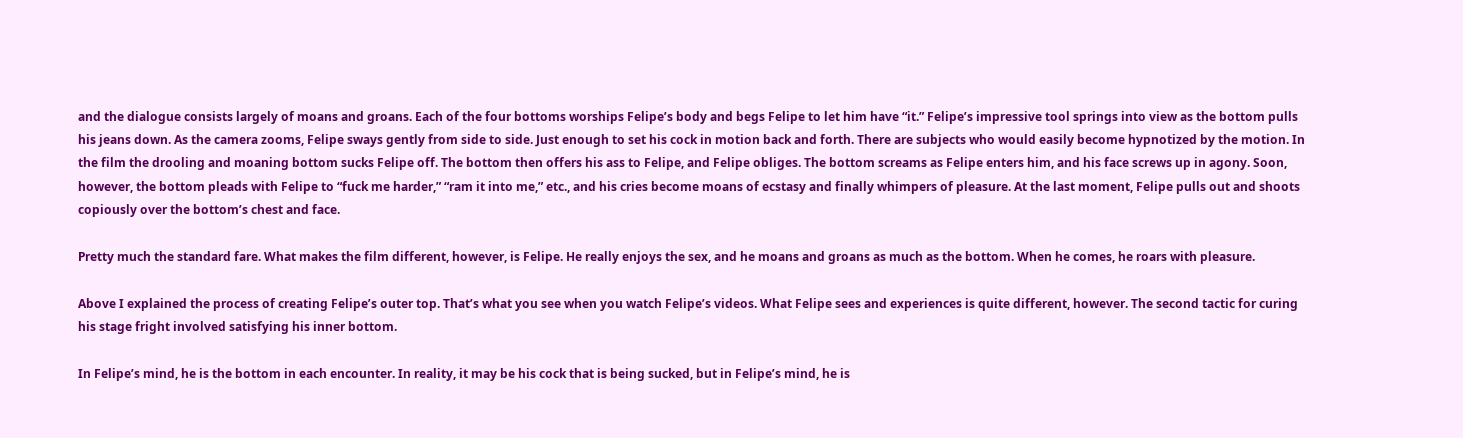and the dialogue consists largely of moans and groans. Each of the four bottoms worships Felipe’s body and begs Felipe to let him have “it.” Felipe’s impressive tool springs into view as the bottom pulls his jeans down. As the camera zooms, Felipe sways gently from side to side. Just enough to set his cock in motion back and forth. There are subjects who would easily become hypnotized by the motion. In the film the drooling and moaning bottom sucks Felipe off. The bottom then offers his ass to Felipe, and Felipe obliges. The bottom screams as Felipe enters him, and his face screws up in agony. Soon, however, the bottom pleads with Felipe to “fuck me harder,” “ram it into me,” etc., and his cries become moans of ecstasy and finally whimpers of pleasure. At the last moment, Felipe pulls out and shoots copiously over the bottom’s chest and face.

Pretty much the standard fare. What makes the film different, however, is Felipe. He really enjoys the sex, and he moans and groans as much as the bottom. When he comes, he roars with pleasure.

Above I explained the process of creating Felipe’s outer top. That’s what you see when you watch Felipe’s videos. What Felipe sees and experiences is quite different, however. The second tactic for curing his stage fright involved satisfying his inner bottom.

In Felipe’s mind, he is the bottom in each encounter. In reality, it may be his cock that is being sucked, but in Felipe’s mind, he is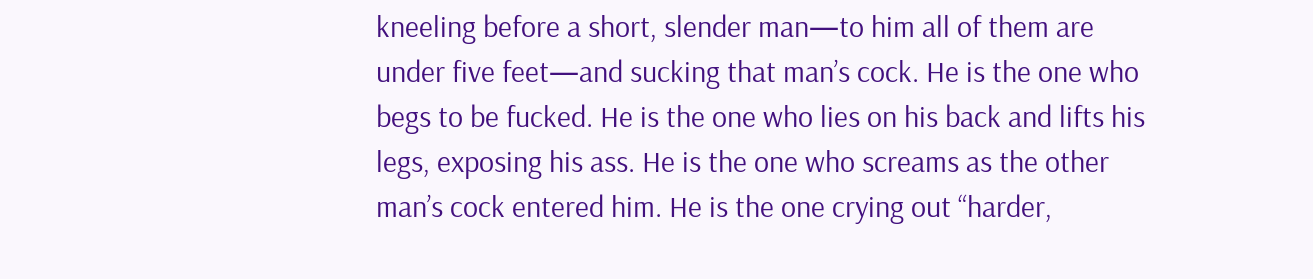kneeling before a short, slender man—to him all of them are under five feet—and sucking that man’s cock. He is the one who begs to be fucked. He is the one who lies on his back and lifts his legs, exposing his ass. He is the one who screams as the other man’s cock entered him. He is the one crying out “harder,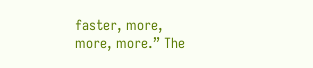faster, more, more, more.” The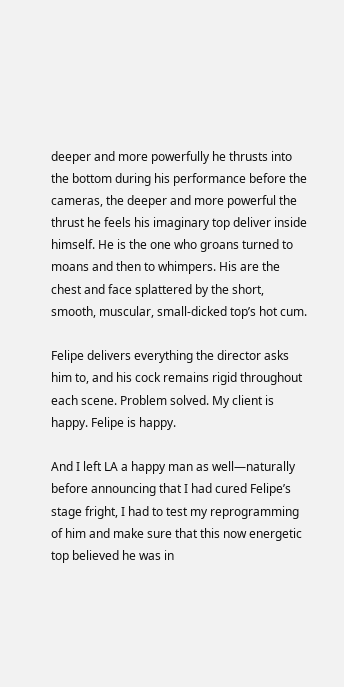deeper and more powerfully he thrusts into the bottom during his performance before the cameras, the deeper and more powerful the thrust he feels his imaginary top deliver inside himself. He is the one who groans turned to moans and then to whimpers. His are the chest and face splattered by the short, smooth, muscular, small-dicked top’s hot cum.

Felipe delivers everything the director asks him to, and his cock remains rigid throughout each scene. Problem solved. My client is happy. Felipe is happy.

And I left LA a happy man as well—naturally before announcing that I had cured Felipe’s stage fright, I had to test my reprogramming of him and make sure that this now energetic top believed he was in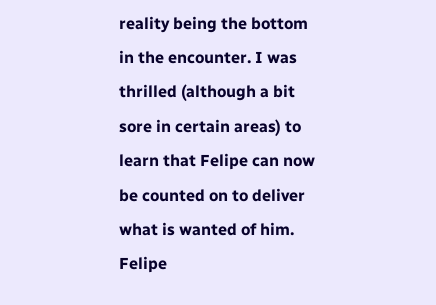reality being the bottom in the encounter. I was thrilled (although a bit sore in certain areas) to learn that Felipe can now be counted on to deliver what is wanted of him. Felipe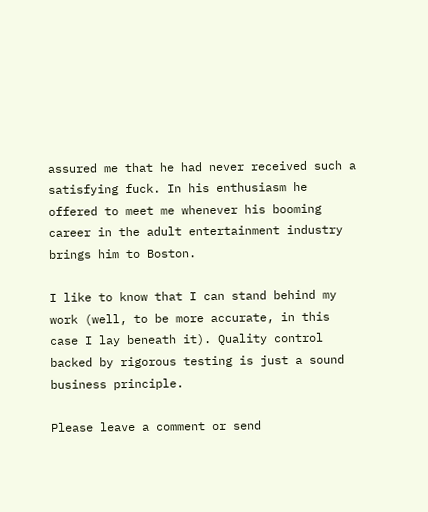assured me that he had never received such a satisfying fuck. In his enthusiasm he offered to meet me whenever his booming career in the adult entertainment industry brings him to Boston.

I like to know that I can stand behind my work (well, to be more accurate, in this case I lay beneath it). Quality control backed by rigorous testing is just a sound business principle.

Please leave a comment or send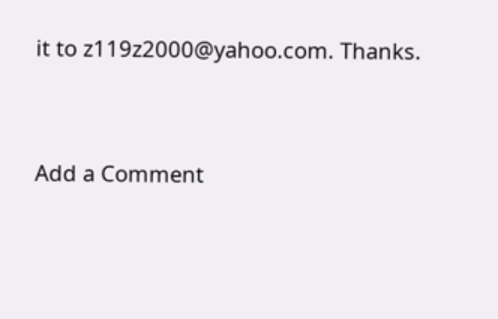it to z119z2000@yahoo.com. Thanks.


Add a Comment